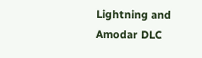Lightning and Amodar DLC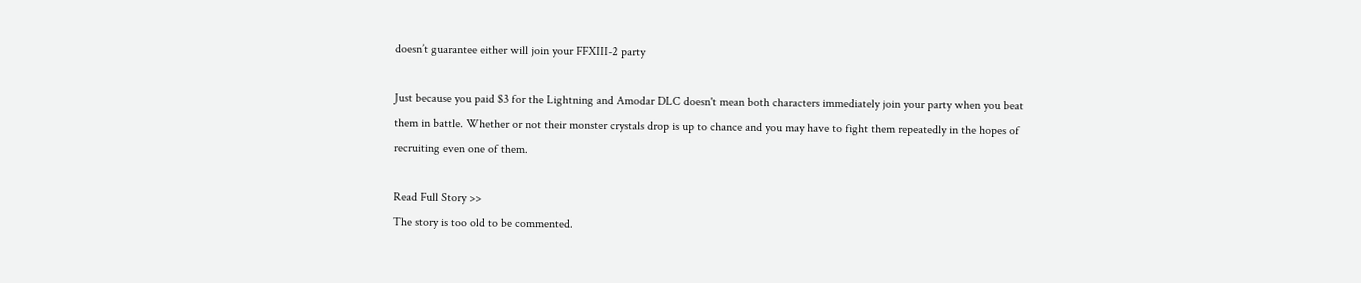doesn’t guarantee either will join your FFXIII-2 party

Just because you paid $3 for the Lightning and Amodar DLC doesn't mean both characters immediately join your party when you beat them in battle. Whether or not their monster crystals drop is up to chance and you may have to fight them repeatedly in the hopes of recruiting even one of them.

Read Full Story >>
The story is too old to be commented.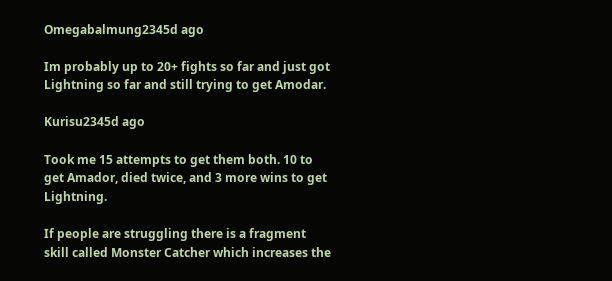Omegabalmung2345d ago

Im probably up to 20+ fights so far and just got Lightning so far and still trying to get Amodar.

Kurisu2345d ago

Took me 15 attempts to get them both. 10 to get Amador, died twice, and 3 more wins to get Lightning.

If people are struggling there is a fragment skill called Monster Catcher which increases the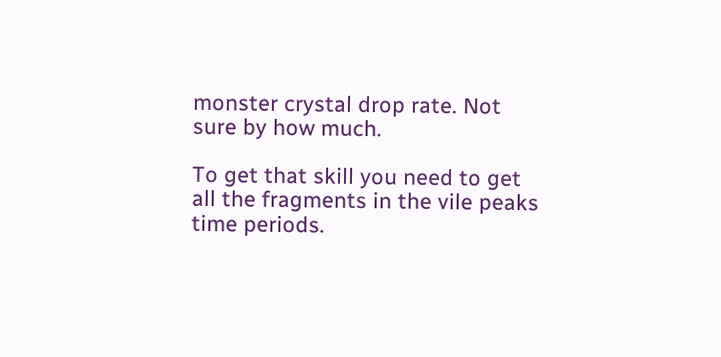monster crystal drop rate. Not sure by how much.

To get that skill you need to get all the fragments in the vile peaks time periods.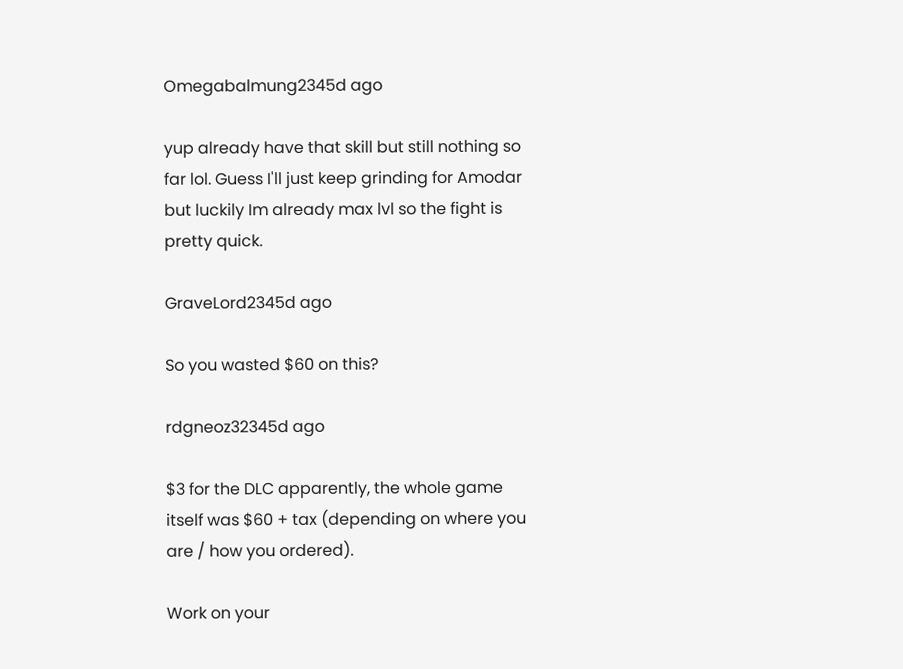Omegabalmung2345d ago

yup already have that skill but still nothing so far lol. Guess I'll just keep grinding for Amodar but luckily Im already max lvl so the fight is pretty quick.

GraveLord2345d ago

So you wasted $60 on this?

rdgneoz32345d ago

$3 for the DLC apparently, the whole game itself was $60 + tax (depending on where you are / how you ordered).

Work on your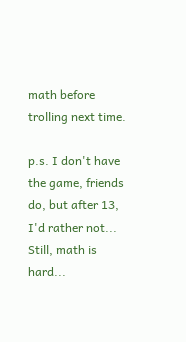math before trolling next time.

p.s. I don't have the game, friends do, but after 13, I'd rather not... Still, math is hard...